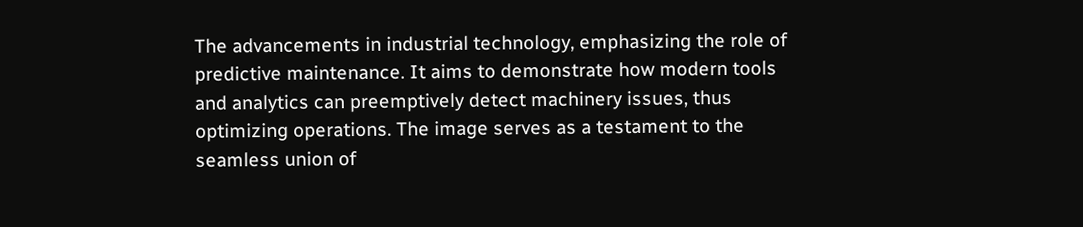The advancements in industrial technology, emphasizing the role of predictive maintenance. It aims to demonstrate how modern tools and analytics can preemptively detect machinery issues, thus optimizing operations. The image serves as a testament to the seamless union of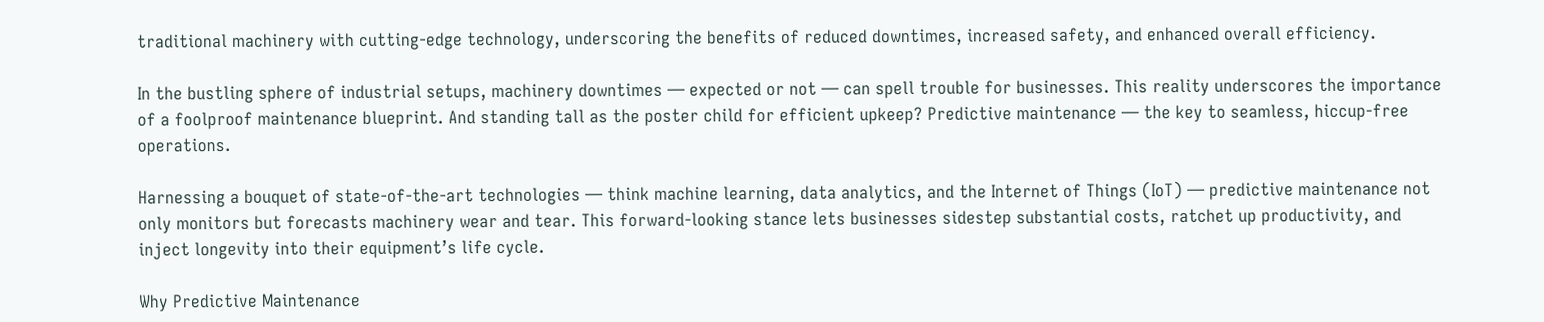traditional machinery with cutting-edge technology, underscoring the benefits of reduced downtimes, increased safety, and enhanced overall efficiency.

In the bustling sphere of industrial setups, machinery downtimes — expected or not — can spell trouble for businesses. This reality underscores the importance of a foolproof maintenance blueprint. And standing tall as the poster child for efficient upkeep? Predictive maintenance — the key to seamless, hiccup-free operations.

Harnessing a bouquet of state-of-the-art technologies — think machine learning, data analytics, and the Internet of Things (IoT) — predictive maintenance not only monitors but forecasts machinery wear and tear. This forward-looking stance lets businesses sidestep substantial costs, ratchet up productivity, and inject longevity into their equipment’s life cycle.

Why Predictive Maintenance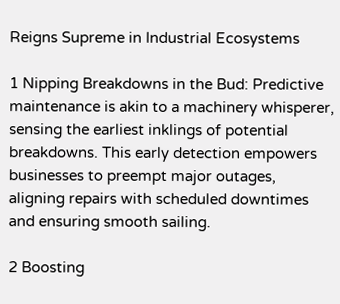Reigns Supreme in Industrial Ecosystems

1 Nipping Breakdowns in the Bud: Predictive maintenance is akin to a machinery whisperer, sensing the earliest inklings of potential breakdowns. This early detection empowers businesses to preempt major outages, aligning repairs with scheduled downtimes and ensuring smooth sailing.

2 Boosting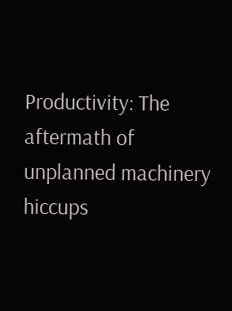Productivity: The aftermath of unplanned machinery hiccups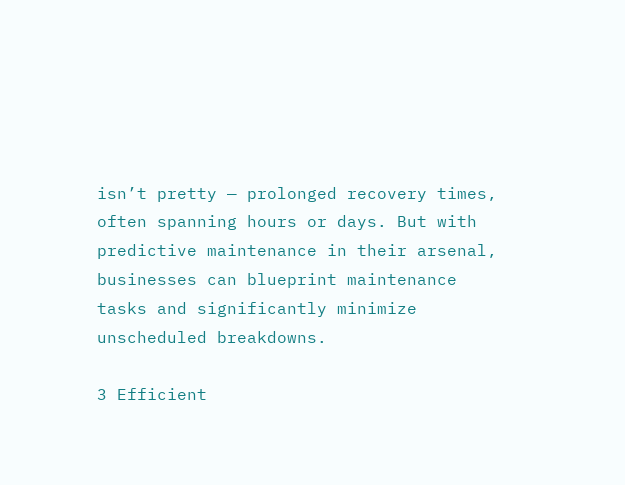isn’t pretty — prolonged recovery times, often spanning hours or days. But with predictive maintenance in their arsenal, businesses can blueprint maintenance tasks and significantly minimize unscheduled breakdowns.

3 Efficient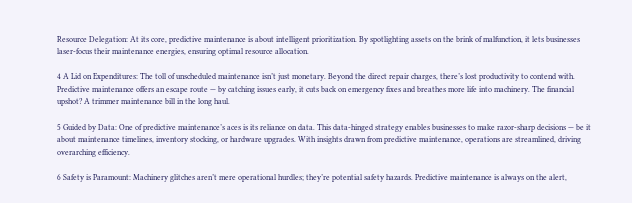Resource Delegation: At its core, predictive maintenance is about intelligent prioritization. By spotlighting assets on the brink of malfunction, it lets businesses laser-focus their maintenance energies, ensuring optimal resource allocation.

4 A Lid on Expenditures: The toll of unscheduled maintenance isn’t just monetary. Beyond the direct repair charges, there’s lost productivity to contend with. Predictive maintenance offers an escape route — by catching issues early, it cuts back on emergency fixes and breathes more life into machinery. The financial upshot? A trimmer maintenance bill in the long haul.

5 Guided by Data: One of predictive maintenance’s aces is its reliance on data. This data-hinged strategy enables businesses to make razor-sharp decisions — be it about maintenance timelines, inventory stocking, or hardware upgrades. With insights drawn from predictive maintenance, operations are streamlined, driving overarching efficiency.

6 Safety is Paramount: Machinery glitches aren’t mere operational hurdles; they’re potential safety hazards. Predictive maintenance is always on the alert,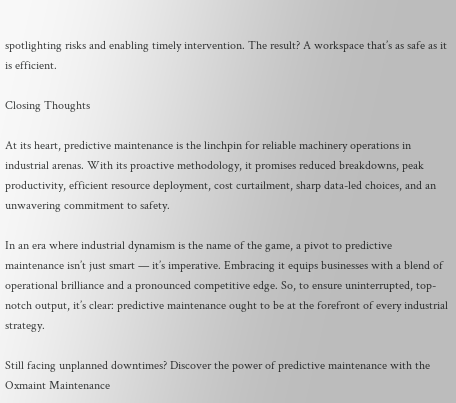spotlighting risks and enabling timely intervention. The result? A workspace that’s as safe as it is efficient.

Closing Thoughts

At its heart, predictive maintenance is the linchpin for reliable machinery operations in industrial arenas. With its proactive methodology, it promises reduced breakdowns, peak productivity, efficient resource deployment, cost curtailment, sharp data-led choices, and an unwavering commitment to safety.

In an era where industrial dynamism is the name of the game, a pivot to predictive maintenance isn’t just smart — it’s imperative. Embracing it equips businesses with a blend of operational brilliance and a pronounced competitive edge. So, to ensure uninterrupted, top-notch output, it’s clear: predictive maintenance ought to be at the forefront of every industrial strategy.

Still facing unplanned downtimes? Discover the power of predictive maintenance with the Oxmaint Maintenance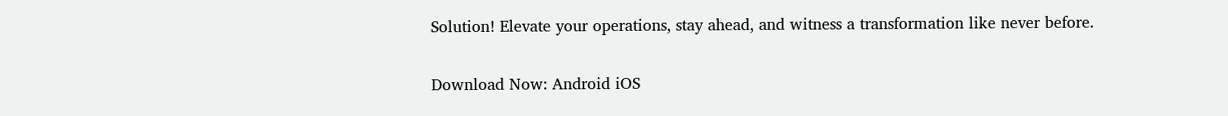Solution! Elevate your operations, stay ahead, and witness a transformation like never before.

Download Now: Android iOS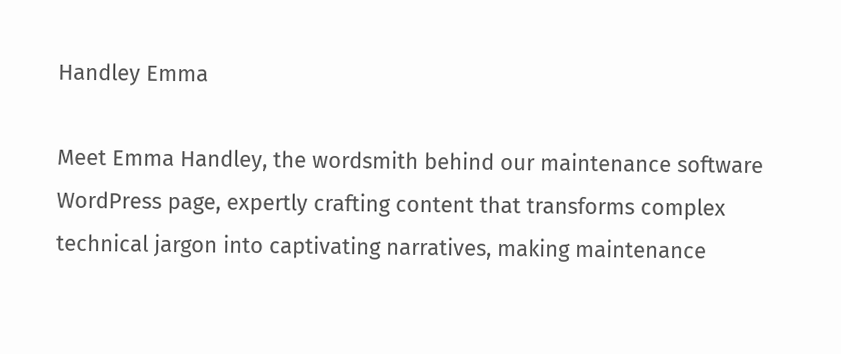Handley Emma

Meet Emma Handley, the wordsmith behind our maintenance software WordPress page, expertly crafting content that transforms complex technical jargon into captivating narratives, making maintenance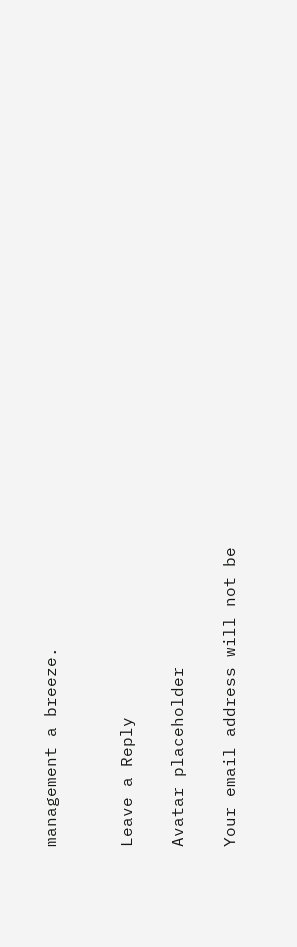management a breeze.


Leave a Reply

Avatar placeholder

Your email address will not be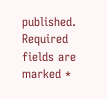published. Required fields are marked *